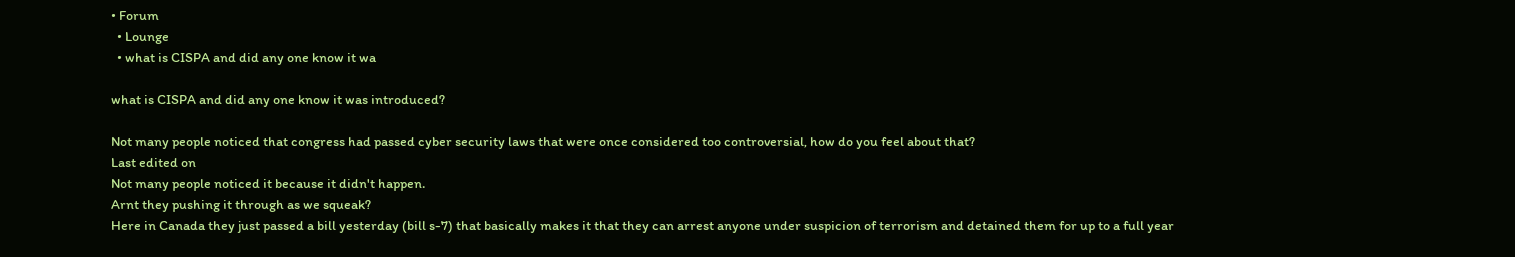• Forum
  • Lounge
  • what is CISPA and did any one know it wa

what is CISPA and did any one know it was introduced?

Not many people noticed that congress had passed cyber security laws that were once considered too controversial, how do you feel about that?
Last edited on
Not many people noticed it because it didn't happen.
Arnt they pushing it through as we squeak?
Here in Canada they just passed a bill yesterday (bill s-7) that basically makes it that they can arrest anyone under suspicion of terrorism and detained them for up to a full year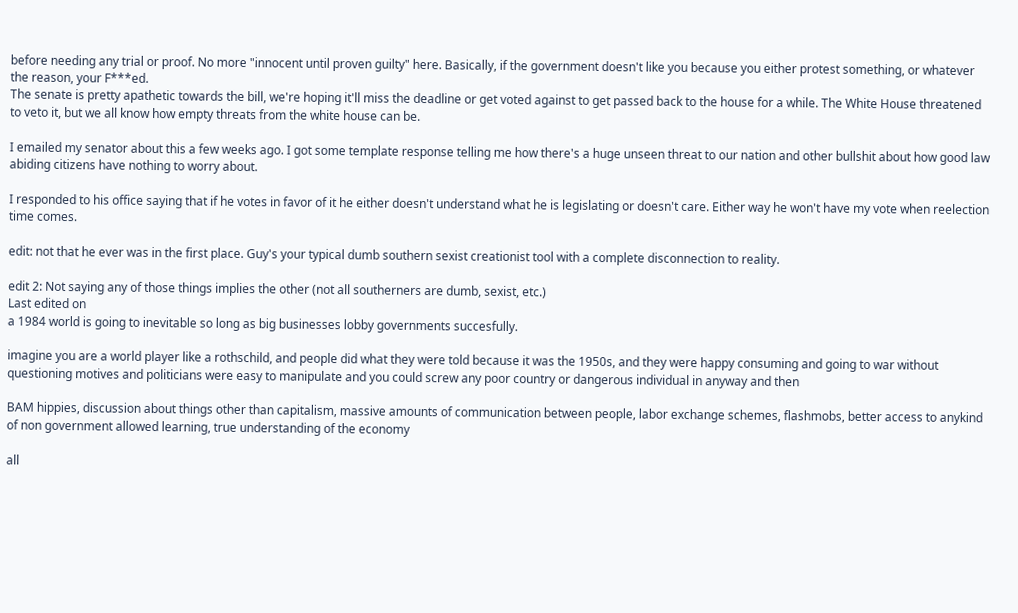before needing any trial or proof. No more "innocent until proven guilty" here. Basically, if the government doesn't like you because you either protest something, or whatever the reason, your F***ed.
The senate is pretty apathetic towards the bill, we're hoping it'll miss the deadline or get voted against to get passed back to the house for a while. The White House threatened to veto it, but we all know how empty threats from the white house can be.

I emailed my senator about this a few weeks ago. I got some template response telling me how there's a huge unseen threat to our nation and other bullshit about how good law abiding citizens have nothing to worry about.

I responded to his office saying that if he votes in favor of it he either doesn't understand what he is legislating or doesn't care. Either way he won't have my vote when reelection time comes.

edit: not that he ever was in the first place. Guy's your typical dumb southern sexist creationist tool with a complete disconnection to reality.

edit 2: Not saying any of those things implies the other (not all southerners are dumb, sexist, etc.)
Last edited on
a 1984 world is going to inevitable so long as big businesses lobby governments succesfully.

imagine you are a world player like a rothschild, and people did what they were told because it was the 1950s, and they were happy consuming and going to war without questioning motives and politicians were easy to manipulate and you could screw any poor country or dangerous individual in anyway and then

BAM hippies, discussion about things other than capitalism, massive amounts of communication between people, labor exchange schemes, flashmobs, better access to anykind of non government allowed learning, true understanding of the economy

all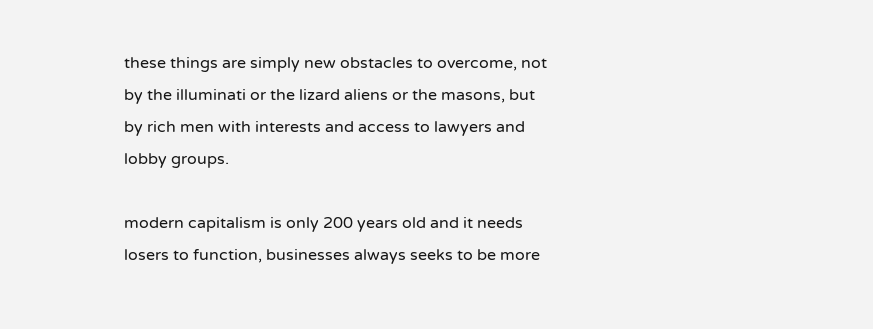these things are simply new obstacles to overcome, not by the illuminati or the lizard aliens or the masons, but by rich men with interests and access to lawyers and lobby groups.

modern capitalism is only 200 years old and it needs losers to function, businesses always seeks to be more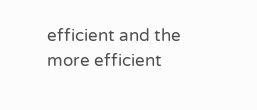efficient and the more efficient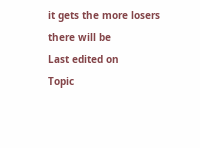it gets the more losers there will be
Last edited on
Topic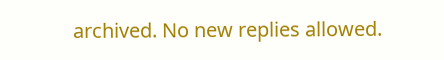archived. No new replies allowed.